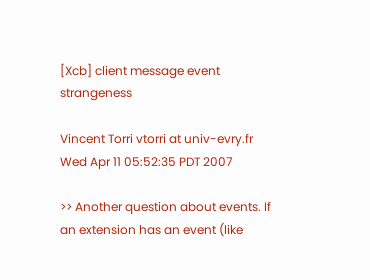[Xcb] client message event strangeness

Vincent Torri vtorri at univ-evry.fr
Wed Apr 11 05:52:35 PDT 2007

>> Another question about events. If an extension has an event (like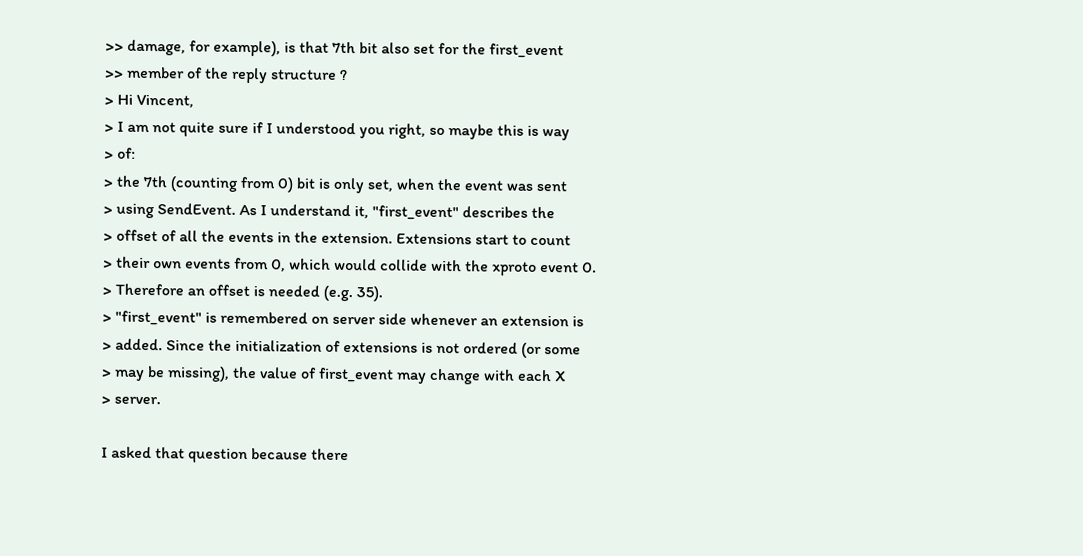>> damage, for example), is that 7th bit also set for the first_event
>> member of the reply structure ?
> Hi Vincent,
> I am not quite sure if I understood you right, so maybe this is way
> of:
> the 7th (counting from 0) bit is only set, when the event was sent
> using SendEvent. As I understand it, "first_event" describes the
> offset of all the events in the extension. Extensions start to count
> their own events from 0, which would collide with the xproto event 0.
> Therefore an offset is needed (e.g. 35).
> "first_event" is remembered on server side whenever an extension is
> added. Since the initialization of extensions is not ordered (or some
> may be missing), the value of first_event may change with each X
> server.

I asked that question because there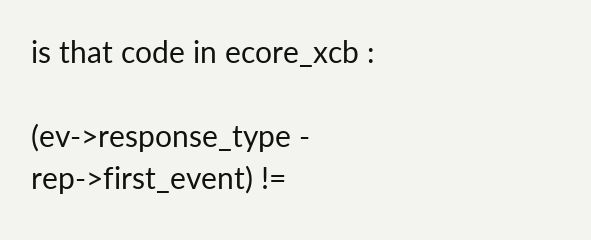is that code in ecore_xcb :

(ev->response_type - rep->first_event) !=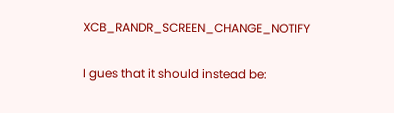XCB_RANDR_SCREEN_CHANGE_NOTIFY

I gues that it should instead be: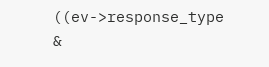((ev->response_type &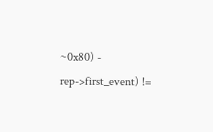~0x80) - rep->first_event) !=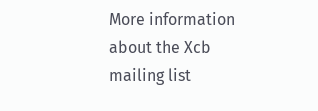More information about the Xcb mailing list